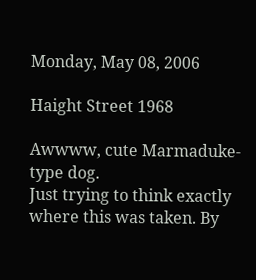Monday, May 08, 2006

Haight Street 1968

Awwww, cute Marmaduke-type dog.
Just trying to think exactly where this was taken. By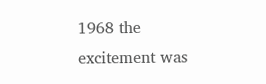1968 the excitement was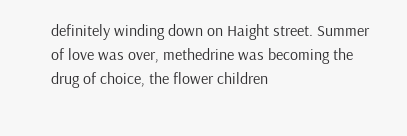definitely winding down on Haight street. Summer of love was over, methedrine was becoming the drug of choice, the flower children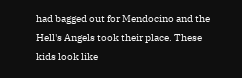had bagged out for Mendocino and the Hell's Angels took their place. These kids look like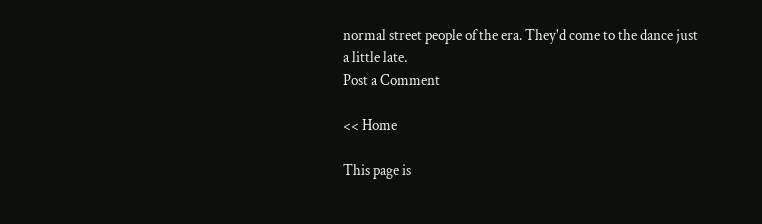normal street people of the era. They'd come to the dance just a little late.
Post a Comment

<< Home

This page is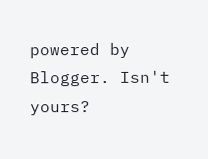powered by Blogger. Isn't yours?